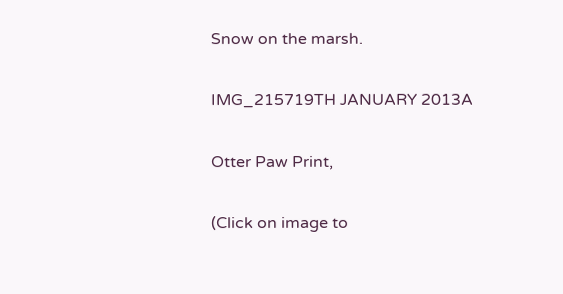Snow on the marsh.

IMG_215719TH JANUARY 2013A

Otter Paw Print,

(Click on image to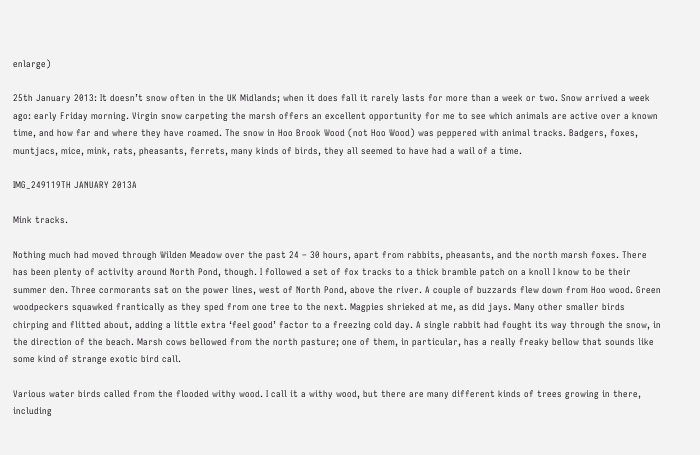enlarge)

25th January 2013: It doesn’t snow often in the UK Midlands; when it does fall it rarely lasts for more than a week or two. Snow arrived a week ago: early Friday morning. Virgin snow carpeting the marsh offers an excellent opportunity for me to see which animals are active over a known time, and how far and where they have roamed. The snow in Hoo Brook Wood (not Hoo Wood) was peppered with animal tracks. Badgers, foxes, muntjacs, mice, mink, rats, pheasants, ferrets, many kinds of birds, they all seemed to have had a wail of a time.

IMG_249119TH JANUARY 2013A

Mink tracks.

Nothing much had moved through Wilden Meadow over the past 24 – 30 hours, apart from rabbits, pheasants, and the north marsh foxes. There has been plenty of activity around North Pond, though. I followed a set of fox tracks to a thick bramble patch on a knoll I know to be their summer den. Three cormorants sat on the power lines, west of North Pond, above the river. A couple of buzzards flew down from Hoo wood. Green woodpeckers squawked frantically as they sped from one tree to the next. Magpies shrieked at me, as did jays. Many other smaller birds chirping and flitted about, adding a little extra ‘feel good’ factor to a freezing cold day. A single rabbit had fought its way through the snow, in the direction of the beach. Marsh cows bellowed from the north pasture; one of them, in particular, has a really freaky bellow that sounds like some kind of strange exotic bird call.

Various water birds called from the flooded withy wood. I call it a withy wood, but there are many different kinds of trees growing in there, including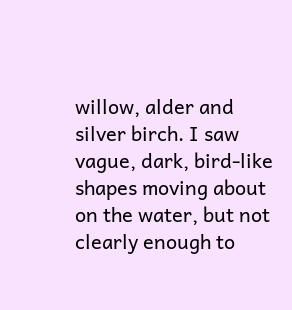willow, alder and silver birch. I saw vague, dark, bird-like shapes moving about on the water, but not clearly enough to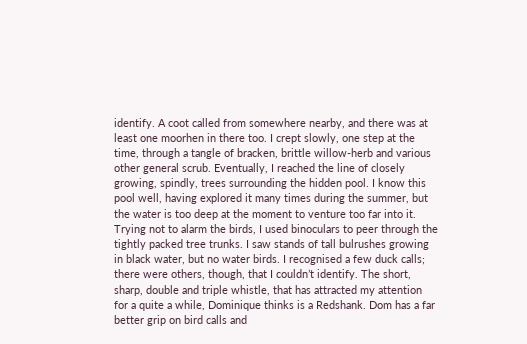identify. A coot called from somewhere nearby, and there was at least one moorhen in there too. I crept slowly, one step at the time, through a tangle of bracken, brittle willow-herb and various other general scrub. Eventually, I reached the line of closely growing, spindly, trees surrounding the hidden pool. I know this pool well, having explored it many times during the summer, but the water is too deep at the moment to venture too far into it. Trying not to alarm the birds, I used binoculars to peer through the tightly packed tree trunks. I saw stands of tall bulrushes growing in black water, but no water birds. I recognised a few duck calls; there were others, though, that I couldn’t identify. The short, sharp, double and triple whistle, that has attracted my attention for a quite a while, Dominique thinks is a Redshank. Dom has a far better grip on bird calls and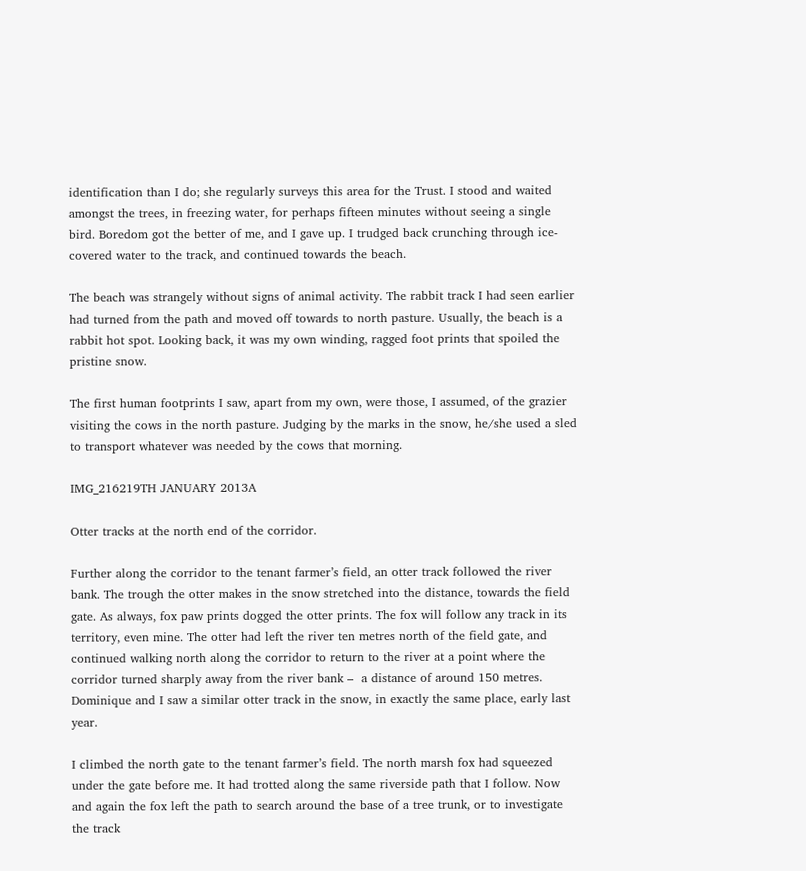identification than I do; she regularly surveys this area for the Trust. I stood and waited amongst the trees, in freezing water, for perhaps fifteen minutes without seeing a single bird. Boredom got the better of me, and I gave up. I trudged back crunching through ice-covered water to the track, and continued towards the beach.

The beach was strangely without signs of animal activity. The rabbit track I had seen earlier had turned from the path and moved off towards to north pasture. Usually, the beach is a rabbit hot spot. Looking back, it was my own winding, ragged foot prints that spoiled the pristine snow.

The first human footprints I saw, apart from my own, were those, I assumed, of the grazier visiting the cows in the north pasture. Judging by the marks in the snow, he/she used a sled to transport whatever was needed by the cows that morning.

IMG_216219TH JANUARY 2013A

Otter tracks at the north end of the corridor.

Further along the corridor to the tenant farmer’s field, an otter track followed the river bank. The trough the otter makes in the snow stretched into the distance, towards the field gate. As always, fox paw prints dogged the otter prints. The fox will follow any track in its territory, even mine. The otter had left the river ten metres north of the field gate, and continued walking north along the corridor to return to the river at a point where the corridor turned sharply away from the river bank –  a distance of around 150 metres. Dominique and I saw a similar otter track in the snow, in exactly the same place, early last year.

I climbed the north gate to the tenant farmer’s field. The north marsh fox had squeezed under the gate before me. It had trotted along the same riverside path that I follow. Now and again the fox left the path to search around the base of a tree trunk, or to investigate the track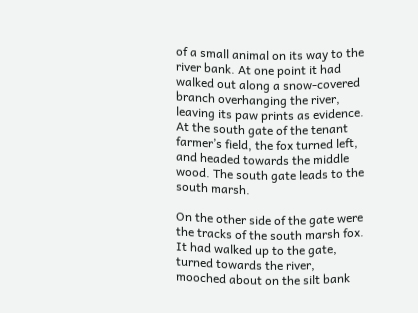of a small animal on its way to the river bank. At one point it had walked out along a snow-covered branch overhanging the river, leaving its paw prints as evidence. At the south gate of the tenant farmer’s field, the fox turned left, and headed towards the middle wood. The south gate leads to the south marsh.

On the other side of the gate were the tracks of the south marsh fox. It had walked up to the gate, turned towards the river, mooched about on the silt bank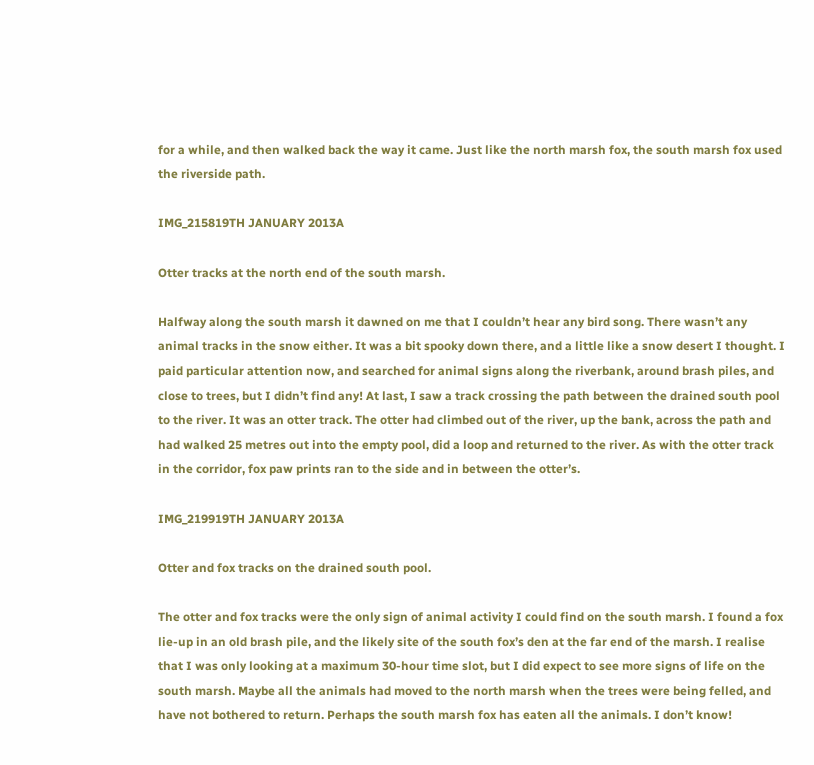for a while, and then walked back the way it came. Just like the north marsh fox, the south marsh fox used the riverside path.

IMG_215819TH JANUARY 2013A

Otter tracks at the north end of the south marsh.

Halfway along the south marsh it dawned on me that I couldn’t hear any bird song. There wasn’t any animal tracks in the snow either. It was a bit spooky down there, and a little like a snow desert I thought. I paid particular attention now, and searched for animal signs along the riverbank, around brash piles, and close to trees, but I didn’t find any! At last, I saw a track crossing the path between the drained south pool to the river. It was an otter track. The otter had climbed out of the river, up the bank, across the path and had walked 25 metres out into the empty pool, did a loop and returned to the river. As with the otter track in the corridor, fox paw prints ran to the side and in between the otter’s.

IMG_219919TH JANUARY 2013A

Otter and fox tracks on the drained south pool.

The otter and fox tracks were the only sign of animal activity I could find on the south marsh. I found a fox lie-up in an old brash pile, and the likely site of the south fox’s den at the far end of the marsh. I realise that I was only looking at a maximum 30-hour time slot, but I did expect to see more signs of life on the south marsh. Maybe all the animals had moved to the north marsh when the trees were being felled, and have not bothered to return. Perhaps the south marsh fox has eaten all the animals. I don’t know!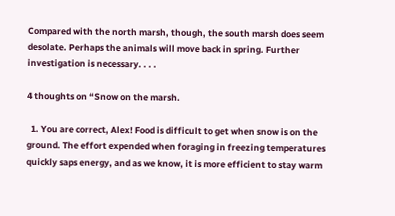Compared with the north marsh, though, the south marsh does seem desolate. Perhaps the animals will move back in spring. Further investigation is necessary. . . .

4 thoughts on “Snow on the marsh.

  1. You are correct, Alex! Food is difficult to get when snow is on the ground. The effort expended when foraging in freezing temperatures quickly saps energy, and as we know, it is more efficient to stay warm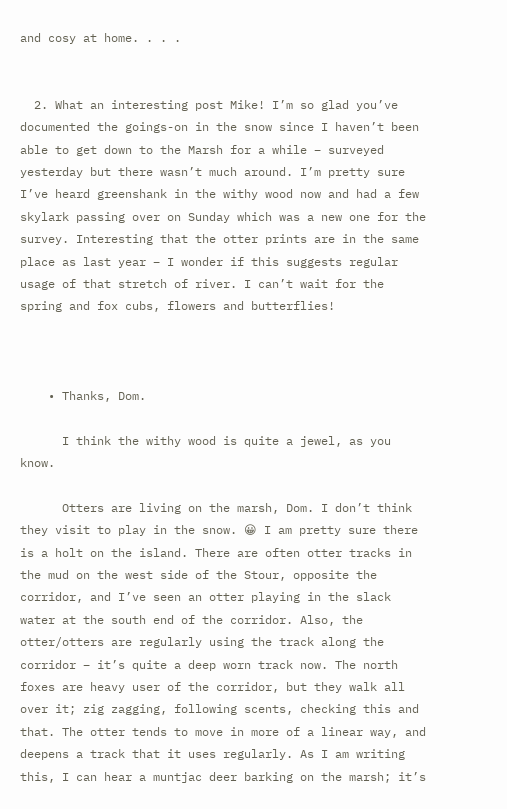and cosy at home. . . .


  2. What an interesting post Mike! I’m so glad you’ve documented the goings-on in the snow since I haven’t been able to get down to the Marsh for a while – surveyed yesterday but there wasn’t much around. I’m pretty sure I’ve heard greenshank in the withy wood now and had a few skylark passing over on Sunday which was a new one for the survey. Interesting that the otter prints are in the same place as last year – I wonder if this suggests regular usage of that stretch of river. I can’t wait for the spring and fox cubs, flowers and butterflies!



    • Thanks, Dom.

      I think the withy wood is quite a jewel, as you know.

      Otters are living on the marsh, Dom. I don’t think they visit to play in the snow. 😀 I am pretty sure there is a holt on the island. There are often otter tracks in the mud on the west side of the Stour, opposite the corridor, and I’ve seen an otter playing in the slack water at the south end of the corridor. Also, the otter/otters are regularly using the track along the corridor – it’s quite a deep worn track now. The north foxes are heavy user of the corridor, but they walk all over it; zig zagging, following scents, checking this and that. The otter tends to move in more of a linear way, and deepens a track that it uses regularly. As I am writing this, I can hear a muntjac deer barking on the marsh; it’s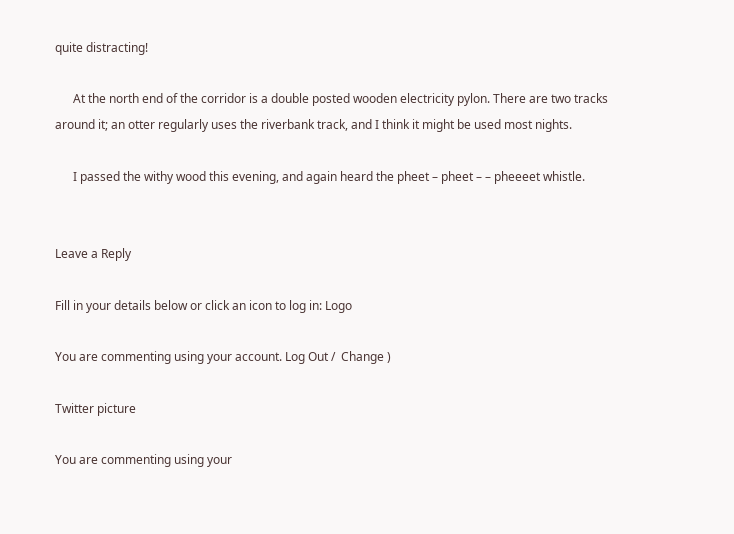quite distracting!

      At the north end of the corridor is a double posted wooden electricity pylon. There are two tracks around it; an otter regularly uses the riverbank track, and I think it might be used most nights.

      I passed the withy wood this evening, and again heard the pheet – pheet – – pheeeet whistle.


Leave a Reply

Fill in your details below or click an icon to log in: Logo

You are commenting using your account. Log Out /  Change )

Twitter picture

You are commenting using your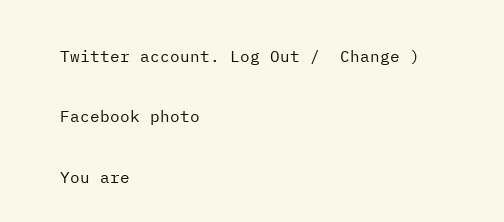Twitter account. Log Out /  Change )

Facebook photo

You are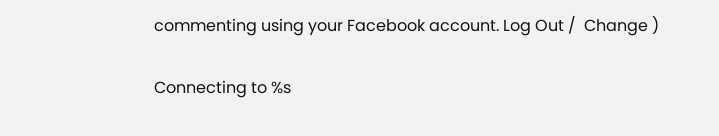commenting using your Facebook account. Log Out /  Change )

Connecting to %s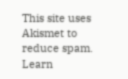This site uses Akismet to reduce spam. Learn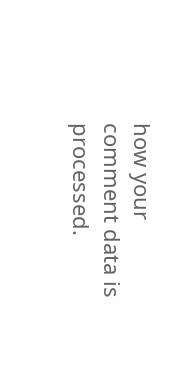how your comment data is processed.